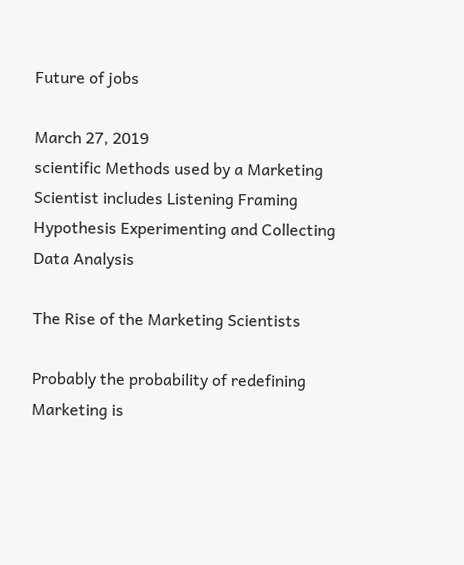Future of jobs

March 27, 2019
scientific Methods used by a Marketing Scientist includes Listening Framing Hypothesis Experimenting and Collecting Data Analysis

The Rise of the Marketing Scientists

Probably the probability of redefining Marketing is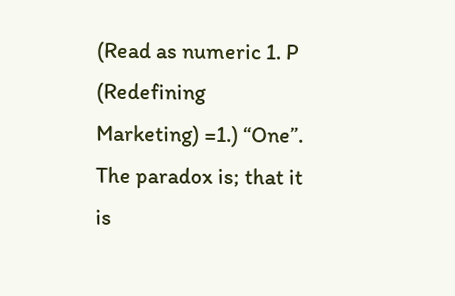(Read as numeric 1. P (Redefining Marketing) =1.) “One”. The paradox is; that it is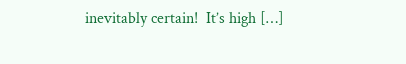inevitably certain!  It’s high […]